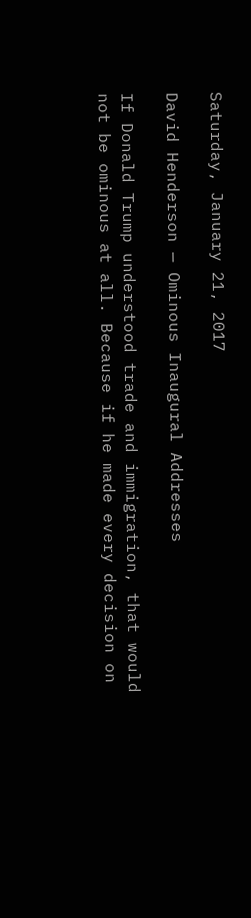Saturday, January 21, 2017

David Henderson — Ominous Inaugural Addresses

If Donald Trump understood trade and immigration, that would not be ominous at all. Because if he made every decision on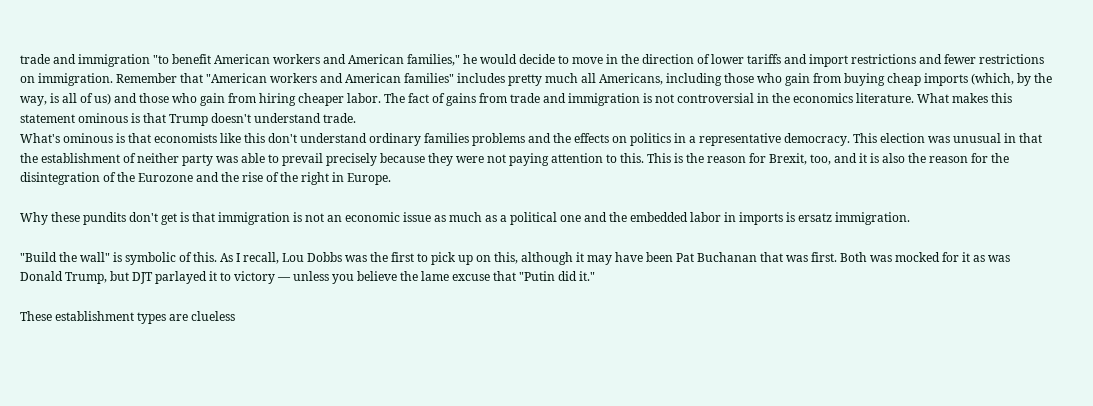trade and immigration "to benefit American workers and American families," he would decide to move in the direction of lower tariffs and import restrictions and fewer restrictions on immigration. Remember that "American workers and American families" includes pretty much all Americans, including those who gain from buying cheap imports (which, by the way, is all of us) and those who gain from hiring cheaper labor. The fact of gains from trade and immigration is not controversial in the economics literature. What makes this statement ominous is that Trump doesn't understand trade.
What's ominous is that economists like this don't understand ordinary families problems and the effects on politics in a representative democracy. This election was unusual in that the establishment of neither party was able to prevail precisely because they were not paying attention to this. This is the reason for Brexit, too, and it is also the reason for the disintegration of the Eurozone and the rise of the right in Europe.

Why these pundits don't get is that immigration is not an economic issue as much as a political one and the embedded labor in imports is ersatz immigration.

"Build the wall" is symbolic of this. As I recall, Lou Dobbs was the first to pick up on this, although it may have been Pat Buchanan that was first. Both was mocked for it as was Donald Trump, but DJT parlayed it to victory — unless you believe the lame excuse that "Putin did it."

These establishment types are clueless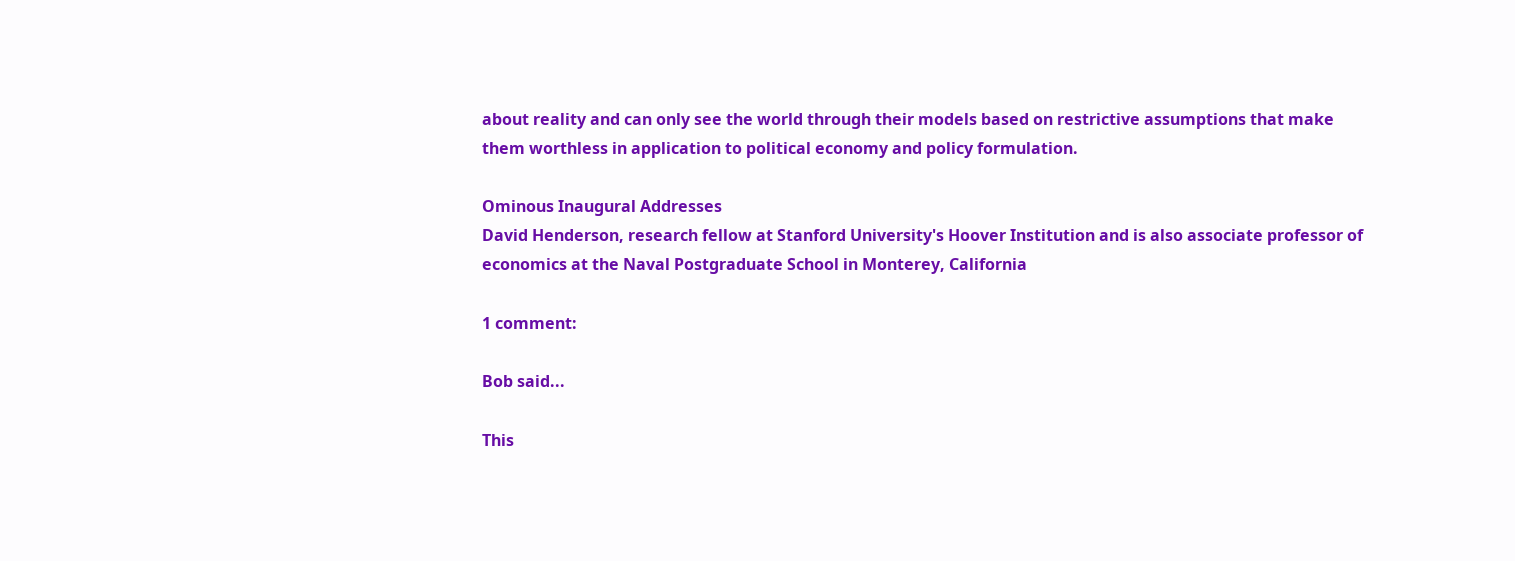about reality and can only see the world through their models based on restrictive assumptions that make them worthless in application to political economy and policy formulation.

Ominous Inaugural Addresses
David Henderson, research fellow at Stanford University's Hoover Institution and is also associate professor of economics at the Naval Postgraduate School in Monterey, California

1 comment:

Bob said...

This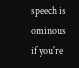speech is ominous if you're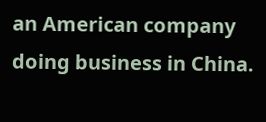an American company doing business in China.